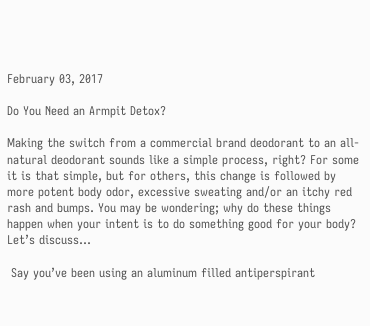February 03, 2017

Do You Need an Armpit Detox?

Making the switch from a commercial brand deodorant to an all-natural deodorant sounds like a simple process, right? For some it is that simple, but for others, this change is followed by more potent body odor, excessive sweating and/or an itchy red rash and bumps. You may be wondering; why do these things happen when your intent is to do something good for your body? Let’s discuss…

 Say you’ve been using an aluminum filled antiperspirant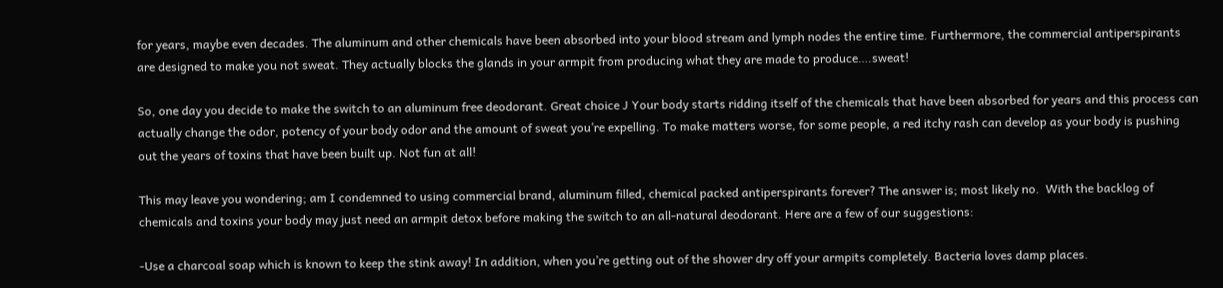for years, maybe even decades. The aluminum and other chemicals have been absorbed into your blood stream and lymph nodes the entire time. Furthermore, the commercial antiperspirants are designed to make you not sweat. They actually blocks the glands in your armpit from producing what they are made to produce….sweat!

So, one day you decide to make the switch to an aluminum free deodorant. Great choice J Your body starts ridding itself of the chemicals that have been absorbed for years and this process can actually change the odor, potency of your body odor and the amount of sweat you’re expelling. To make matters worse, for some people, a red itchy rash can develop as your body is pushing out the years of toxins that have been built up. Not fun at all!

This may leave you wondering; am I condemned to using commercial brand, aluminum filled, chemical packed antiperspirants forever? The answer is; most likely no.  With the backlog of chemicals and toxins your body may just need an armpit detox before making the switch to an all-natural deodorant. Here are a few of our suggestions:

-Use a charcoal soap which is known to keep the stink away! In addition, when you’re getting out of the shower dry off your armpits completely. Bacteria loves damp places.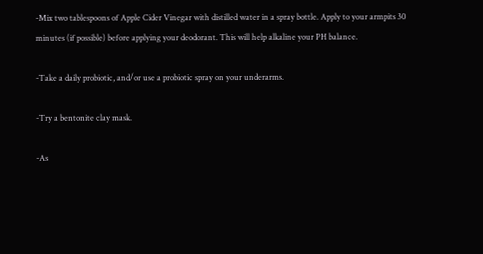-Mix two tablespoons of Apple Cider Vinegar with distilled water in a spray bottle. Apply to your armpits 30 minutes (if possible) before applying your deodorant. This will help alkaline your PH balance.

-Take a daily probiotic, and/or use a probiotic spray on your underarms.

-Try a bentonite clay mask.

-As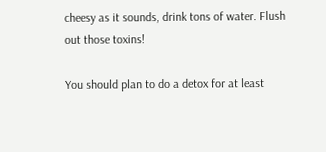cheesy as it sounds, drink tons of water. Flush out those toxins!

You should plan to do a detox for at least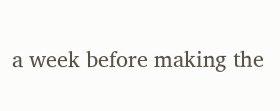a week before making the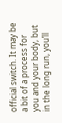official switch. It may be a bit of a process for you and your body, but in the long run, you’ll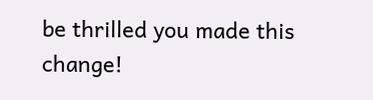be thrilled you made this change!